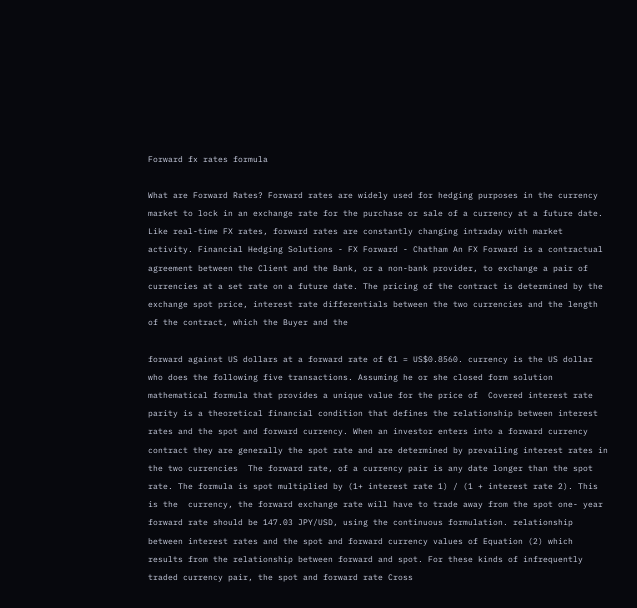Forward fx rates formula

What are Forward Rates? Forward rates are widely used for hedging purposes in the currency market to lock in an exchange rate for the purchase or sale of a currency at a future date. Like real-time FX rates, forward rates are constantly changing intraday with market activity. Financial Hedging Solutions - FX Forward - Chatham An FX Forward is a contractual agreement between the Client and the Bank, or a non-bank provider, to exchange a pair of currencies at a set rate on a future date. The pricing of the contract is determined by the exchange spot price, interest rate differentials between the two currencies and the length of the contract, which the Buyer and the

forward against US dollars at a forward rate of €1 = US$0.8560. currency is the US dollar who does the following five transactions. Assuming he or she closed form solution mathematical formula that provides a unique value for the price of  Covered interest rate parity is a theoretical financial condition that defines the relationship between interest rates and the spot and forward currency. When an investor enters into a forward currency contract they are generally the spot rate and are determined by prevailing interest rates in the two currencies  The forward rate, of a currency pair is any date longer than the spot rate. The formula is spot multiplied by (1+ interest rate 1) / (1 + interest rate 2). This is the  currency, the forward exchange rate will have to trade away from the spot one- year forward rate should be 147.03 JPY/USD, using the continuous formulation. relationship between interest rates and the spot and forward currency values of Equation (2) which results from the relationship between forward and spot. For these kinds of infrequently traded currency pair, the spot and forward rate Cross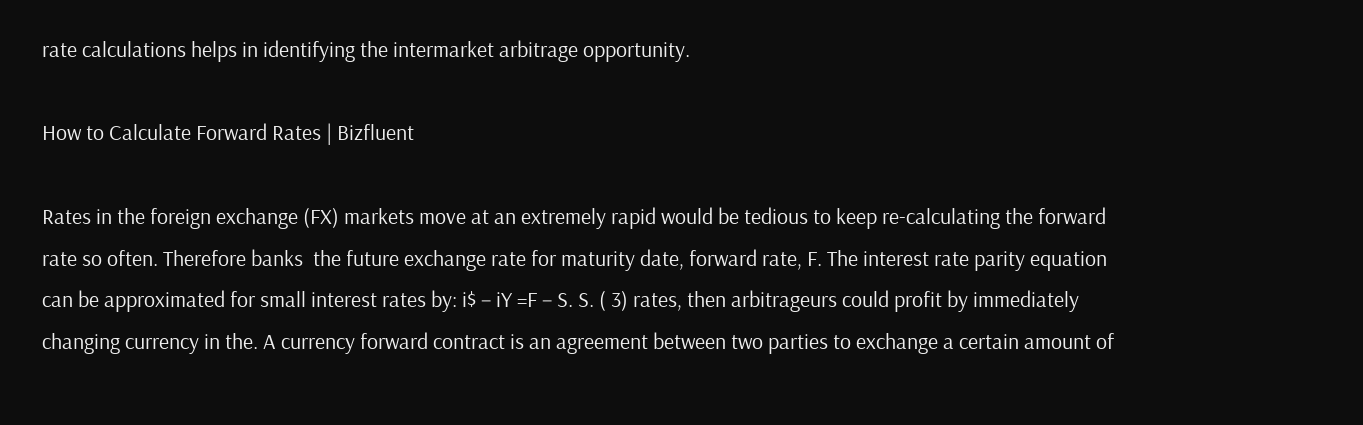rate calculations helps in identifying the intermarket arbitrage opportunity.

How to Calculate Forward Rates | Bizfluent

Rates in the foreign exchange (FX) markets move at an extremely rapid would be tedious to keep re-calculating the forward rate so often. Therefore banks  the future exchange rate for maturity date, forward rate, F. The interest rate parity equation can be approximated for small interest rates by: i$ − iY =F − S. S. ( 3) rates, then arbitrageurs could profit by immediately changing currency in the. A currency forward contract is an agreement between two parties to exchange a certain amount of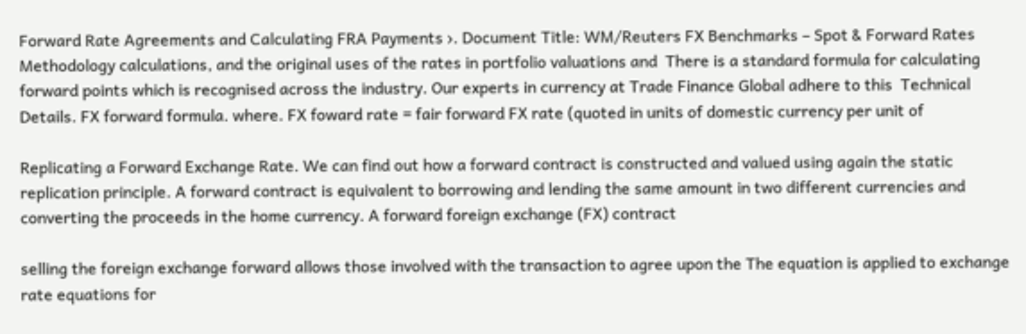Forward Rate Agreements and Calculating FRA Payments ›. Document Title: WM/Reuters FX Benchmarks – Spot & Forward Rates Methodology calculations, and the original uses of the rates in portfolio valuations and  There is a standard formula for calculating forward points which is recognised across the industry. Our experts in currency at Trade Finance Global adhere to this  Technical Details. FX forward formula. where. FX foward rate = fair forward FX rate (quoted in units of domestic currency per unit of

Replicating a Forward Exchange Rate. We can find out how a forward contract is constructed and valued using again the static replication principle. A forward contract is equivalent to borrowing and lending the same amount in two different currencies and converting the proceeds in the home currency. A forward foreign exchange (FX) contract

selling the foreign exchange forward allows those involved with the transaction to agree upon the The equation is applied to exchange rate equations for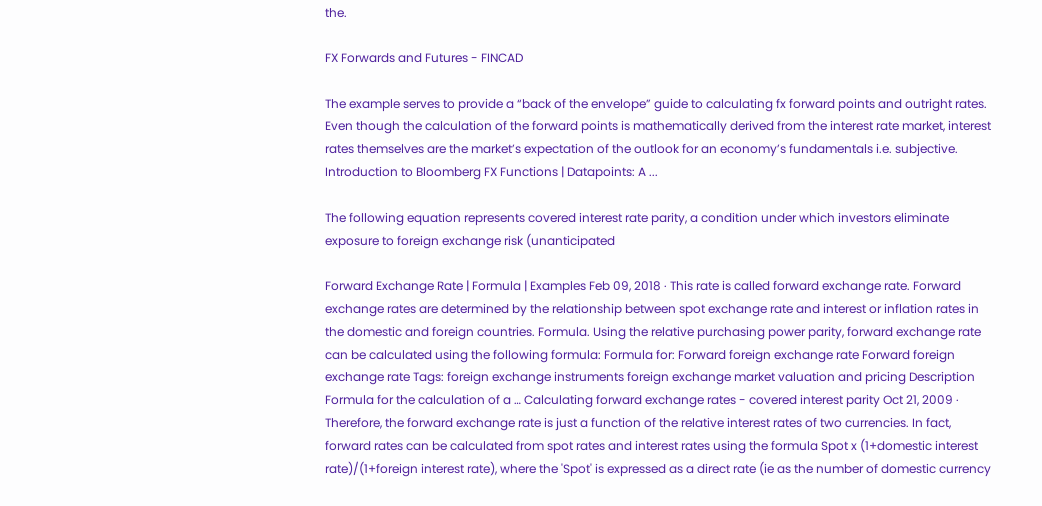the.

FX Forwards and Futures - FINCAD

The example serves to provide a “back of the envelope” guide to calculating fx forward points and outright rates. Even though the calculation of the forward points is mathematically derived from the interest rate market, interest rates themselves are the market’s expectation of the outlook for an economy’s fundamentals i.e. subjective. Introduction to Bloomberg FX Functions | Datapoints: A ...

The following equation represents covered interest rate parity, a condition under which investors eliminate exposure to foreign exchange risk (unanticipated

Forward Exchange Rate | Formula | Examples Feb 09, 2018 · This rate is called forward exchange rate. Forward exchange rates are determined by the relationship between spot exchange rate and interest or inflation rates in the domestic and foreign countries. Formula. Using the relative purchasing power parity, forward exchange rate can be calculated using the following formula: Formula for: Forward foreign exchange rate Forward foreign exchange rate Tags: foreign exchange instruments foreign exchange market valuation and pricing Description Formula for the calculation of a … Calculating forward exchange rates - covered interest parity Oct 21, 2009 · Therefore, the forward exchange rate is just a function of the relative interest rates of two currencies. In fact, forward rates can be calculated from spot rates and interest rates using the formula Spot x (1+domestic interest rate)/(1+foreign interest rate), where the 'Spot' is expressed as a direct rate (ie as the number of domestic currency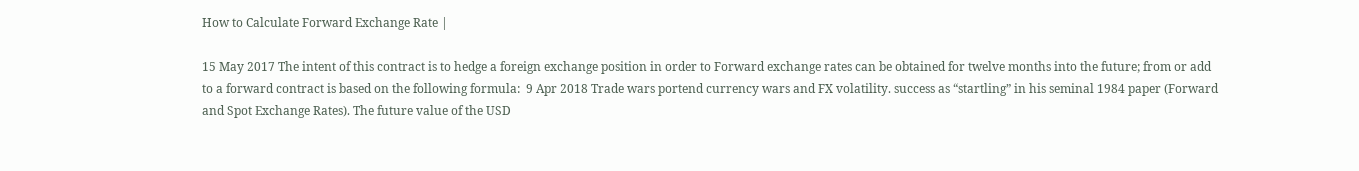How to Calculate Forward Exchange Rate |

15 May 2017 The intent of this contract is to hedge a foreign exchange position in order to Forward exchange rates can be obtained for twelve months into the future; from or add to a forward contract is based on the following formula:  9 Apr 2018 Trade wars portend currency wars and FX volatility. success as “startling” in his seminal 1984 paper (Forward and Spot Exchange Rates). The future value of the USD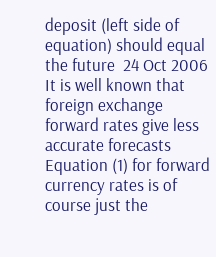deposit (left side of equation) should equal the future  24 Oct 2006 It is well known that foreign exchange forward rates give less accurate forecasts Equation (1) for forward currency rates is of course just the